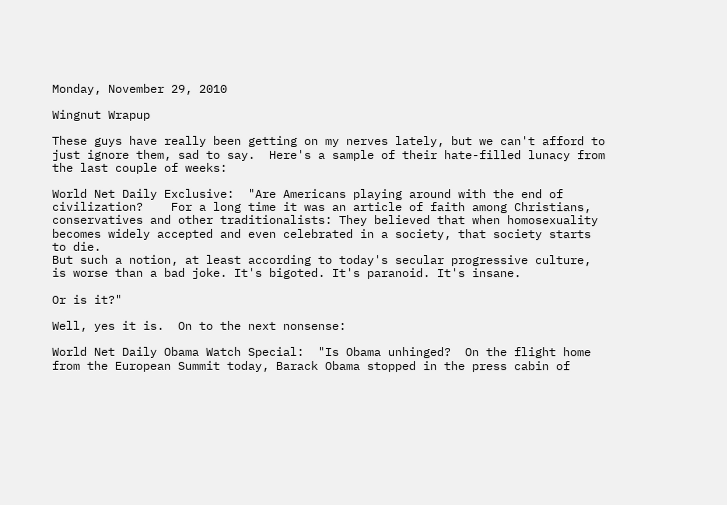Monday, November 29, 2010

Wingnut Wrapup

These guys have really been getting on my nerves lately, but we can't afford to just ignore them, sad to say.  Here's a sample of their hate-filled lunacy from the last couple of weeks:

World Net Daily Exclusive:  "Are Americans playing around with the end of civilization?    For a long time it was an article of faith among Christians, conservatives and other traditionalists: They believed that when homosexuality becomes widely accepted and even celebrated in a society, that society starts to die.
But such a notion, at least according to today's secular progressive culture, is worse than a bad joke. It's bigoted. It's paranoid. It's insane.

Or is it?"

Well, yes it is.  On to the next nonsense:

World Net Daily Obama Watch Special:  "Is Obama unhinged?  On the flight home from the European Summit today, Barack Obama stopped in the press cabin of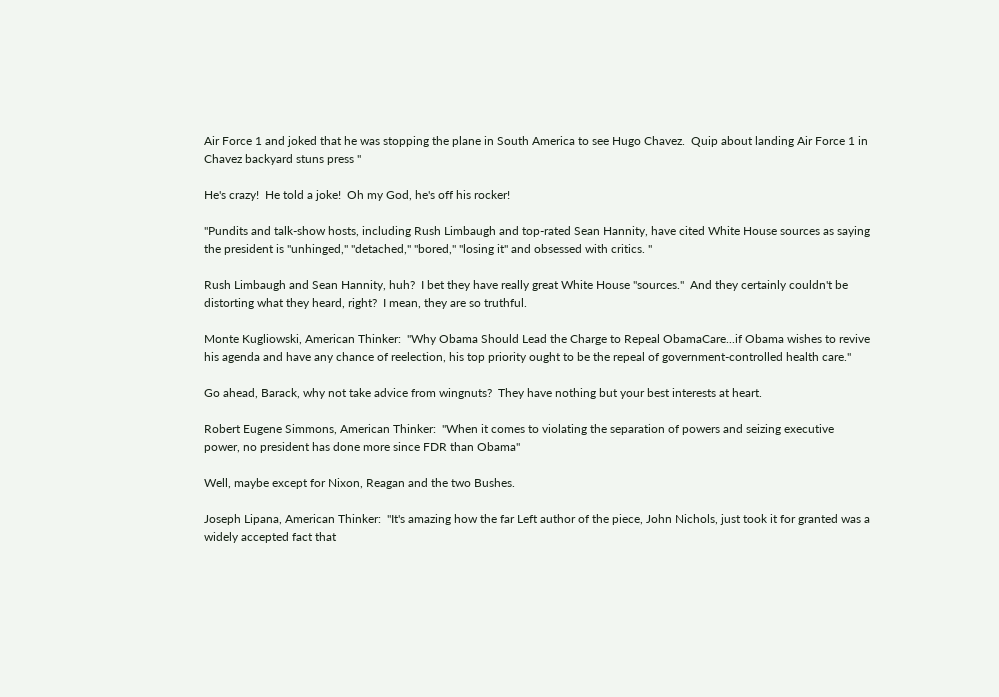Air Force 1 and joked that he was stopping the plane in South America to see Hugo Chavez.  Quip about landing Air Force 1 in Chavez backyard stuns press "

He's crazy!  He told a joke!  Oh my God, he's off his rocker!

"Pundits and talk-show hosts, including Rush Limbaugh and top-rated Sean Hannity, have cited White House sources as saying the president is "unhinged," "detached," "bored," "losing it" and obsessed with critics. "

Rush Limbaugh and Sean Hannity, huh?  I bet they have really great White House "sources."  And they certainly couldn't be distorting what they heard, right?  I mean, they are so truthful.

Monte Kugliowski, American Thinker:  "Why Obama Should Lead the Charge to Repeal ObamaCare...if Obama wishes to revive his agenda and have any chance of reelection, his top priority ought to be the repeal of government-controlled health care."

Go ahead, Barack, why not take advice from wingnuts?  They have nothing but your best interests at heart.

Robert Eugene Simmons, American Thinker:  "When it comes to violating the separation of powers and seizing executive power, no president has done more since FDR than Obama"

Well, maybe except for Nixon, Reagan and the two Bushes.

Joseph Lipana, American Thinker:  "It's amazing how the far Left author of the piece, John Nichols, just took it for granted was a widely accepted fact that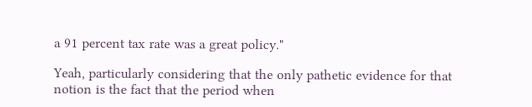a 91 percent tax rate was a great policy."

Yeah, particularly considering that the only pathetic evidence for that notion is the fact that the period when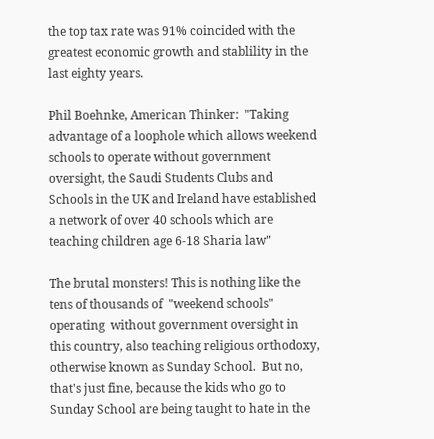the top tax rate was 91% coincided with the greatest economic growth and stablility in the last eighty years.

Phil Boehnke, American Thinker:  "Taking advantage of a loophole which allows weekend schools to operate without government oversight, the Saudi Students Clubs and Schools in the UK and Ireland have established a network of over 40 schools which are teaching children age 6-18 Sharia law"

The brutal monsters! This is nothing like the tens of thousands of  "weekend schools" operating  without government oversight in this country, also teaching religious orthodoxy, otherwise known as Sunday School.  But no, that's just fine, because the kids who go to Sunday School are being taught to hate in the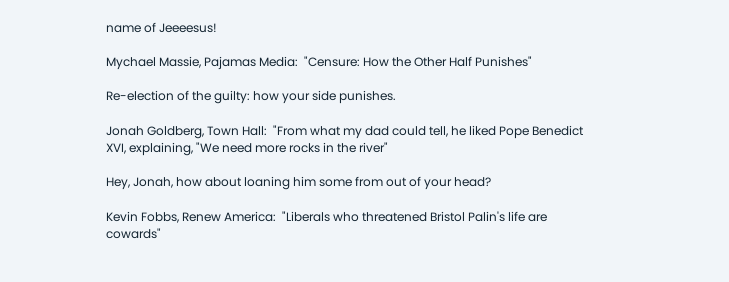name of Jeeeesus!

Mychael Massie, Pajamas Media:  "Censure: How the Other Half Punishes"

Re-election of the guilty: how your side punishes.

Jonah Goldberg, Town Hall:  "From what my dad could tell, he liked Pope Benedict XVI, explaining, "We need more rocks in the river"

Hey, Jonah, how about loaning him some from out of your head?

Kevin Fobbs, Renew America:  "Liberals who threatened Bristol Palin's life are cowards"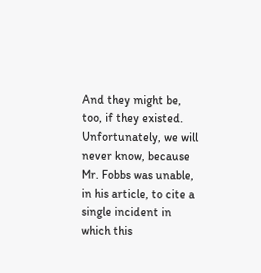And they might be, too, if they existed.  Unfortunately, we will never know, because Mr. Fobbs was unable, in his article, to cite a single incident in which this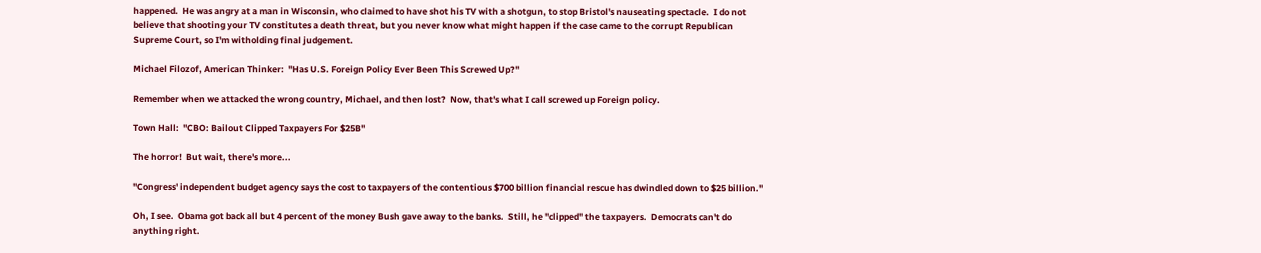happened.  He was angry at a man in Wisconsin, who claimed to have shot his TV with a shotgun, to stop Bristol's nauseating spectacle.  I do not believe that shooting your TV constitutes a death threat, but you never know what might happen if the case came to the corrupt Republican Supreme Court, so I'm witholding final judgement.

Michael Filozof, American Thinker:  "Has U.S. Foreign Policy Ever Been This Screwed Up?"

Remember when we attacked the wrong country, Michael, and then lost?  Now, that's what I call screwed up Foreign policy.

Town Hall:  "CBO: Bailout Clipped Taxpayers For $25B"

The horror!  But wait, there's more...

"Congress' independent budget agency says the cost to taxpayers of the contentious $700 billion financial rescue has dwindled down to $25 billion."

Oh, I see.  Obama got back all but 4 percent of the money Bush gave away to the banks.  Still, he "clipped" the taxpayers.  Democrats can't do anything right.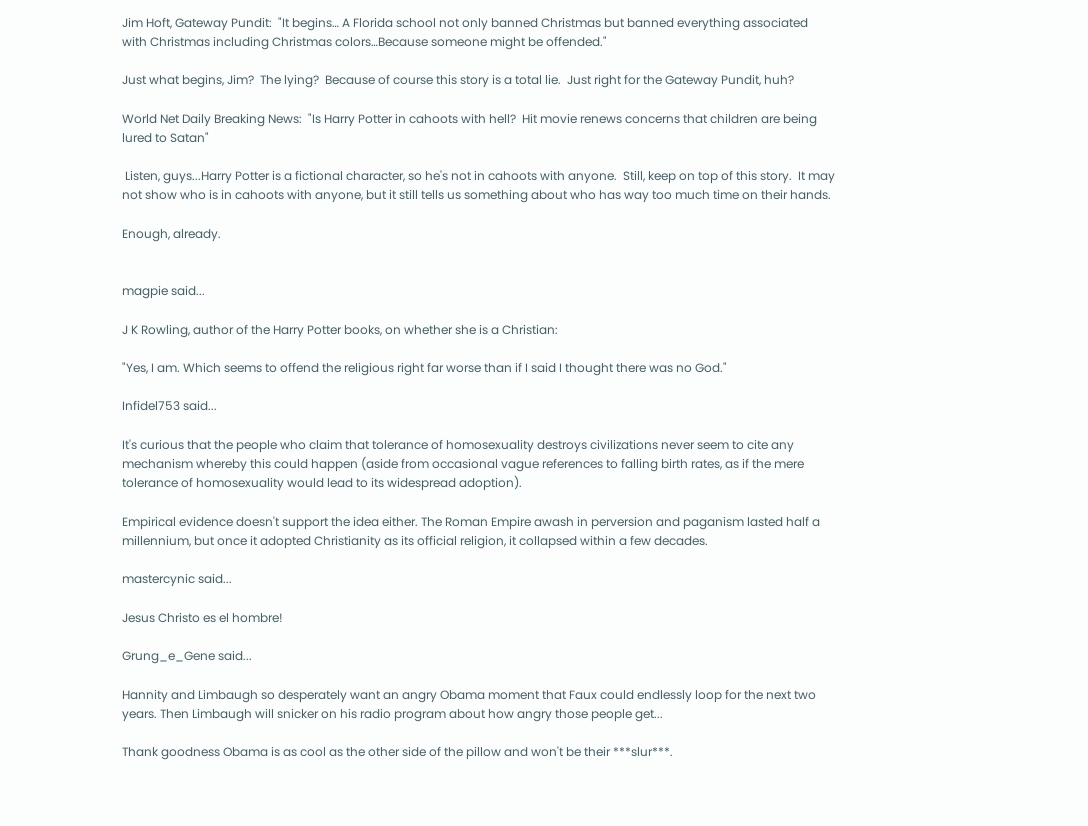Jim Hoft, Gateway Pundit:  "It begins… A Florida school not only banned Christmas but banned everything associated with Christmas including Christmas colors…Because someone might be offended."

Just what begins, Jim?  The lying?  Because of course this story is a total lie.  Just right for the Gateway Pundit, huh?

World Net Daily Breaking News:  "Is Harry Potter in cahoots with hell?  Hit movie renews concerns that children are being lured to Satan"

 Listen, guys...Harry Potter is a fictional character, so he's not in cahoots with anyone.  Still, keep on top of this story.  It may not show who is in cahoots with anyone, but it still tells us something about who has way too much time on their hands.

Enough, already.


magpie said...

J K Rowling, author of the Harry Potter books, on whether she is a Christian:

"Yes, I am. Which seems to offend the religious right far worse than if I said I thought there was no God."

Infidel753 said...

It's curious that the people who claim that tolerance of homosexuality destroys civilizations never seem to cite any mechanism whereby this could happen (aside from occasional vague references to falling birth rates, as if the mere tolerance of homosexuality would lead to its widespread adoption).

Empirical evidence doesn't support the idea either. The Roman Empire awash in perversion and paganism lasted half a millennium, but once it adopted Christianity as its official religion, it collapsed within a few decades.

mastercynic said...

Jesus Christo es el hombre!

Grung_e_Gene said...

Hannity and Limbaugh so desperately want an angry Obama moment that Faux could endlessly loop for the next two years. Then Limbaugh will snicker on his radio program about how angry those people get...

Thank goodness Obama is as cool as the other side of the pillow and won't be their ***slur***.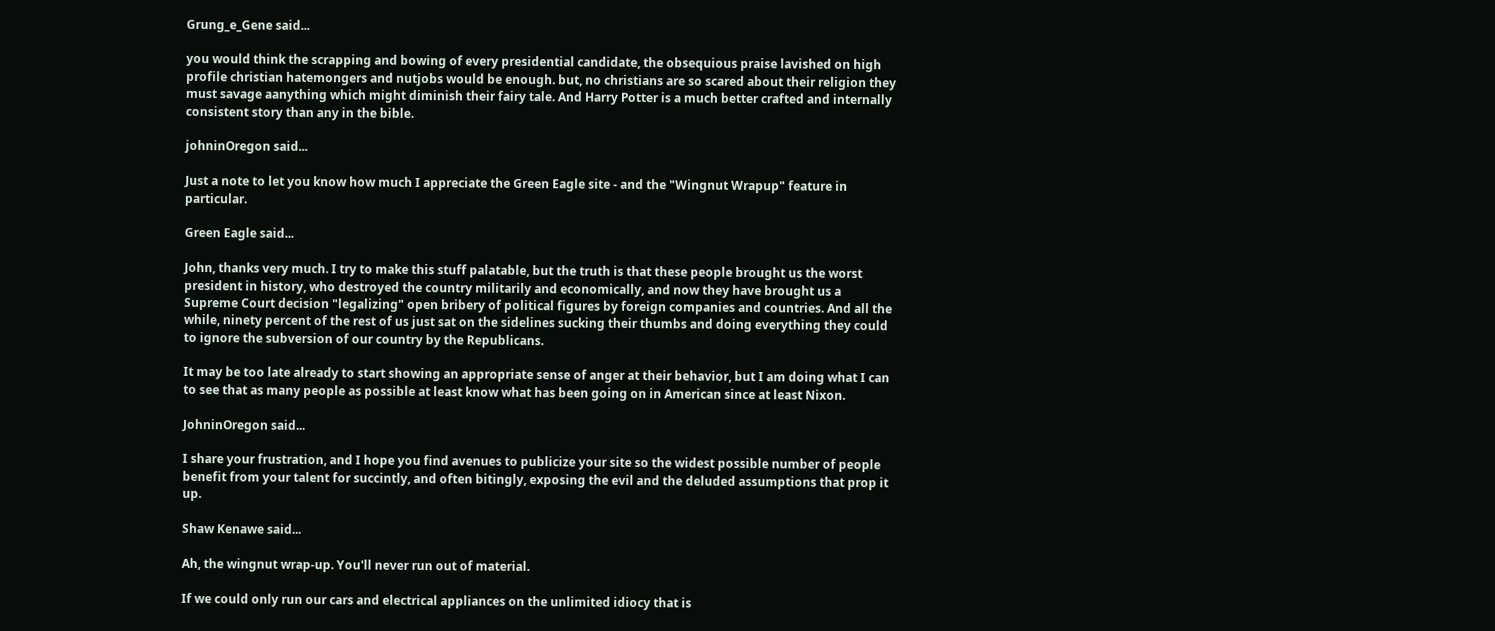Grung_e_Gene said...

you would think the scrapping and bowing of every presidential candidate, the obsequious praise lavished on high profile christian hatemongers and nutjobs would be enough. but, no christians are so scared about their religion they must savage aanything which might diminish their fairy tale. And Harry Potter is a much better crafted and internally consistent story than any in the bible.

johninOregon said...

Just a note to let you know how much I appreciate the Green Eagle site - and the "Wingnut Wrapup" feature in particular.

Green Eagle said...

John, thanks very much. I try to make this stuff palatable, but the truth is that these people brought us the worst president in history, who destroyed the country militarily and economically, and now they have brought us a Supreme Court decision "legalizing" open bribery of political figures by foreign companies and countries. And all the while, ninety percent of the rest of us just sat on the sidelines sucking their thumbs and doing everything they could to ignore the subversion of our country by the Republicans.

It may be too late already to start showing an appropriate sense of anger at their behavior, but I am doing what I can to see that as many people as possible at least know what has been going on in American since at least Nixon.

JohninOregon said...

I share your frustration, and I hope you find avenues to publicize your site so the widest possible number of people benefit from your talent for succintly, and often bitingly, exposing the evil and the deluded assumptions that prop it up.

Shaw Kenawe said...

Ah, the wingnut wrap-up. You'll never run out of material.

If we could only run our cars and electrical appliances on the unlimited idiocy that is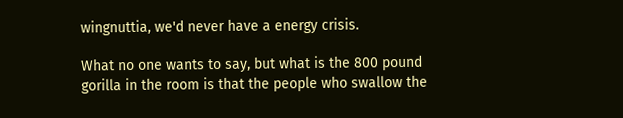wingnuttia, we'd never have a energy crisis.

What no one wants to say, but what is the 800 pound gorilla in the room is that the people who swallow the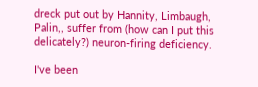dreck put out by Hannity, Limbaugh, Palin,, suffer from (how can I put this delicately?) neuron-firing deficiency.

I've been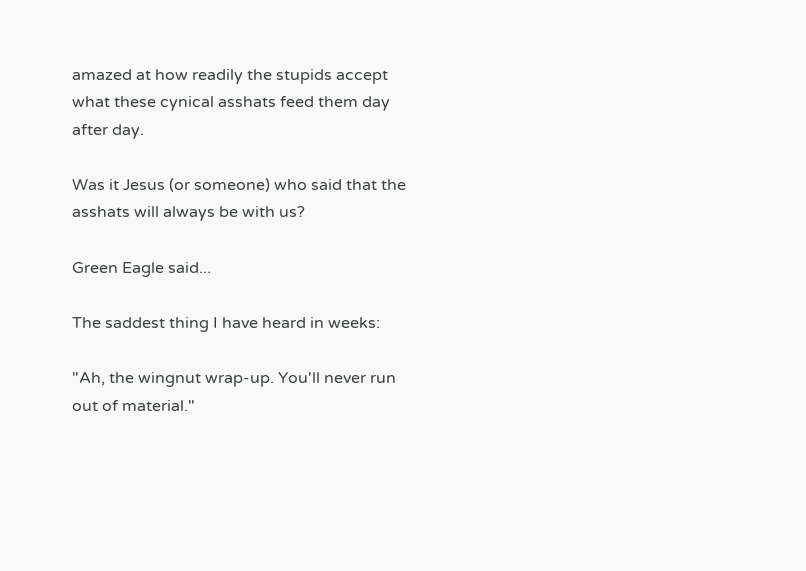amazed at how readily the stupids accept what these cynical asshats feed them day after day.

Was it Jesus (or someone) who said that the asshats will always be with us?

Green Eagle said...

The saddest thing I have heard in weeks:

"Ah, the wingnut wrap-up. You'll never run out of material."